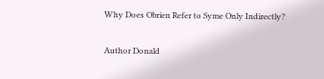Why Does Obrien Refer to Syme Only Indirectly?

Author Donald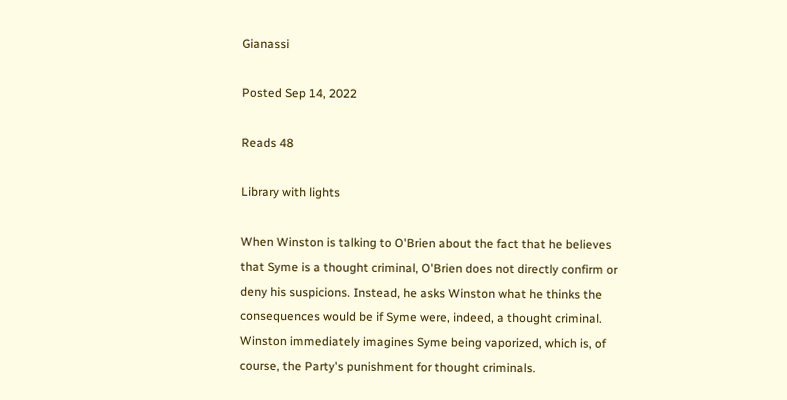Gianassi

Posted Sep 14, 2022

Reads 48

Library with lights

When Winston is talking to O'Brien about the fact that he believes that Syme is a thought criminal, O'Brien does not directly confirm or deny his suspicions. Instead, he asks Winston what he thinks the consequences would be if Syme were, indeed, a thought criminal. Winston immediately imagines Syme being vaporized, which is, of course, the Party's punishment for thought criminals.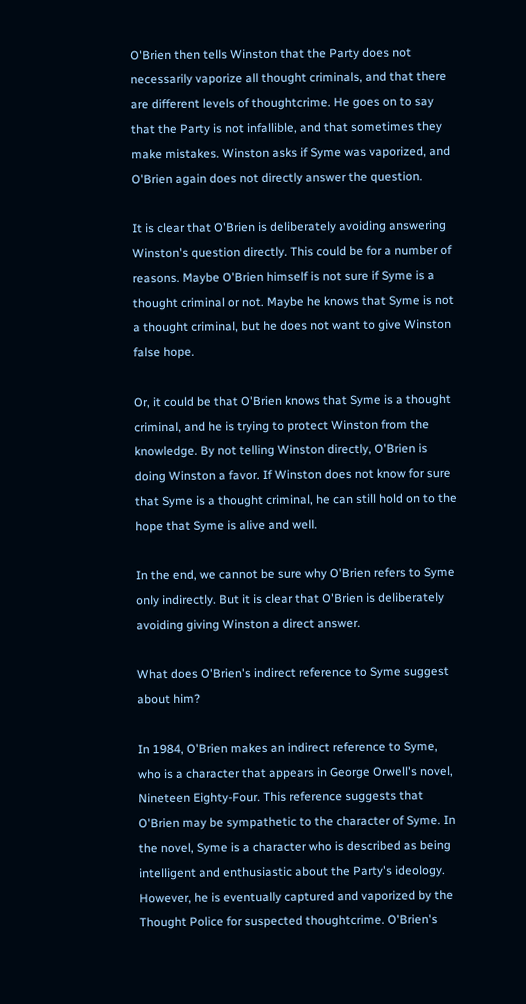O'Brien then tells Winston that the Party does not necessarily vaporize all thought criminals, and that there are different levels of thoughtcrime. He goes on to say that the Party is not infallible, and that sometimes they make mistakes. Winston asks if Syme was vaporized, and O'Brien again does not directly answer the question.

It is clear that O'Brien is deliberately avoiding answering Winston's question directly. This could be for a number of reasons. Maybe O'Brien himself is not sure if Syme is a thought criminal or not. Maybe he knows that Syme is not a thought criminal, but he does not want to give Winston false hope.

Or, it could be that O'Brien knows that Syme is a thought criminal, and he is trying to protect Winston from the knowledge. By not telling Winston directly, O'Brien is doing Winston a favor. If Winston does not know for sure that Syme is a thought criminal, he can still hold on to the hope that Syme is alive and well.

In the end, we cannot be sure why O'Brien refers to Syme only indirectly. But it is clear that O'Brien is deliberately avoiding giving Winston a direct answer.

What does O'Brien's indirect reference to Syme suggest about him?

In 1984, O'Brien makes an indirect reference to Syme, who is a character that appears in George Orwell's novel, Nineteen Eighty-Four. This reference suggests that O'Brien may be sympathetic to the character of Syme. In the novel, Syme is a character who is described as being intelligent and enthusiastic about the Party's ideology. However, he is eventually captured and vaporized by the Thought Police for suspected thoughtcrime. O'Brien's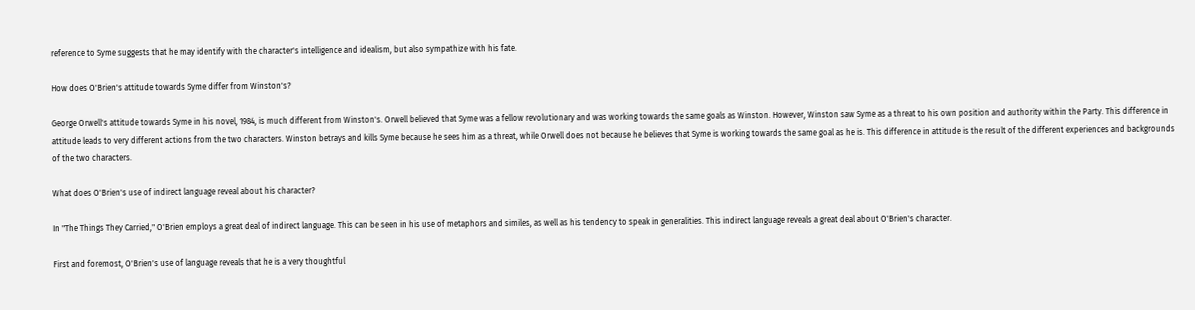reference to Syme suggests that he may identify with the character's intelligence and idealism, but also sympathize with his fate.

How does O'Brien's attitude towards Syme differ from Winston's?

George Orwell's attitude towards Syme in his novel, 1984, is much different from Winston's. Orwell believed that Syme was a fellow revolutionary and was working towards the same goals as Winston. However, Winston saw Syme as a threat to his own position and authority within the Party. This difference in attitude leads to very different actions from the two characters. Winston betrays and kills Syme because he sees him as a threat, while Orwell does not because he believes that Syme is working towards the same goal as he is. This difference in attitude is the result of the different experiences and backgrounds of the two characters.

What does O'Brien's use of indirect language reveal about his character?

In "The Things They Carried," O'Brien employs a great deal of indirect language. This can be seen in his use of metaphors and similes, as well as his tendency to speak in generalities. This indirect language reveals a great deal about O'Brien's character.

First and foremost, O'Brien's use of language reveals that he is a very thoughtful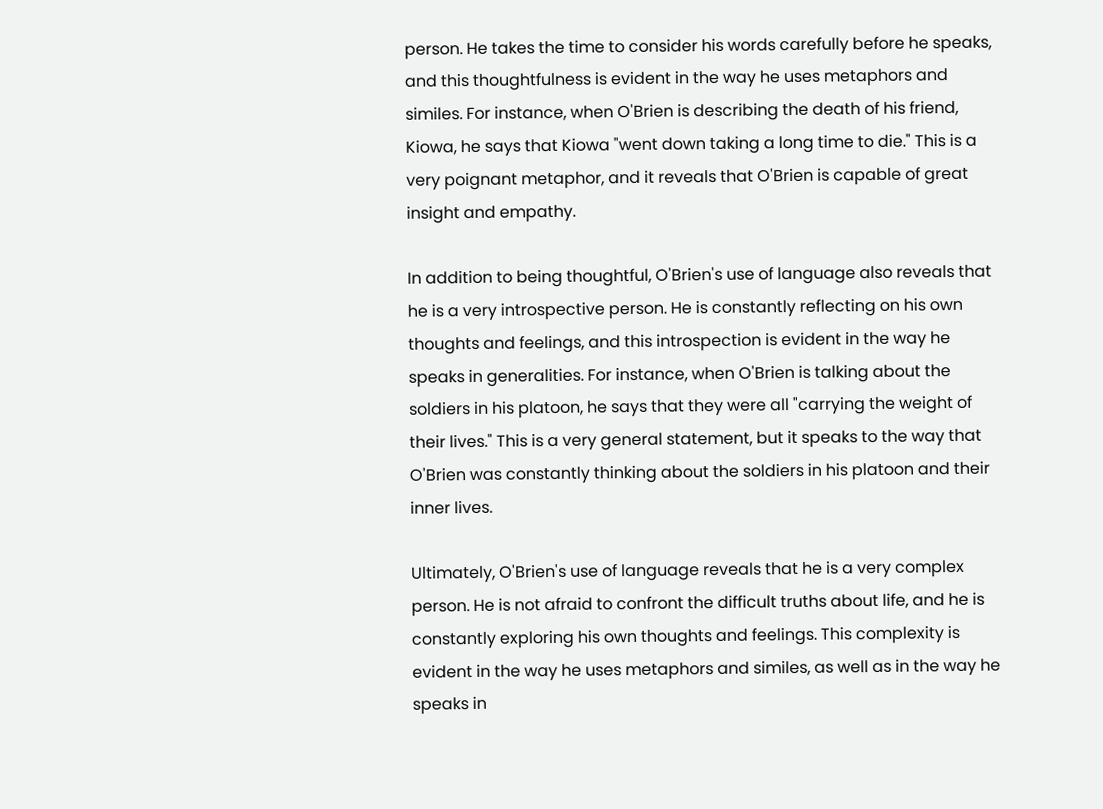person. He takes the time to consider his words carefully before he speaks, and this thoughtfulness is evident in the way he uses metaphors and similes. For instance, when O'Brien is describing the death of his friend, Kiowa, he says that Kiowa "went down taking a long time to die." This is a very poignant metaphor, and it reveals that O'Brien is capable of great insight and empathy.

In addition to being thoughtful, O'Brien's use of language also reveals that he is a very introspective person. He is constantly reflecting on his own thoughts and feelings, and this introspection is evident in the way he speaks in generalities. For instance, when O'Brien is talking about the soldiers in his platoon, he says that they were all "carrying the weight of their lives." This is a very general statement, but it speaks to the way that O'Brien was constantly thinking about the soldiers in his platoon and their inner lives.

Ultimately, O'Brien's use of language reveals that he is a very complex person. He is not afraid to confront the difficult truths about life, and he is constantly exploring his own thoughts and feelings. This complexity is evident in the way he uses metaphors and similes, as well as in the way he speaks in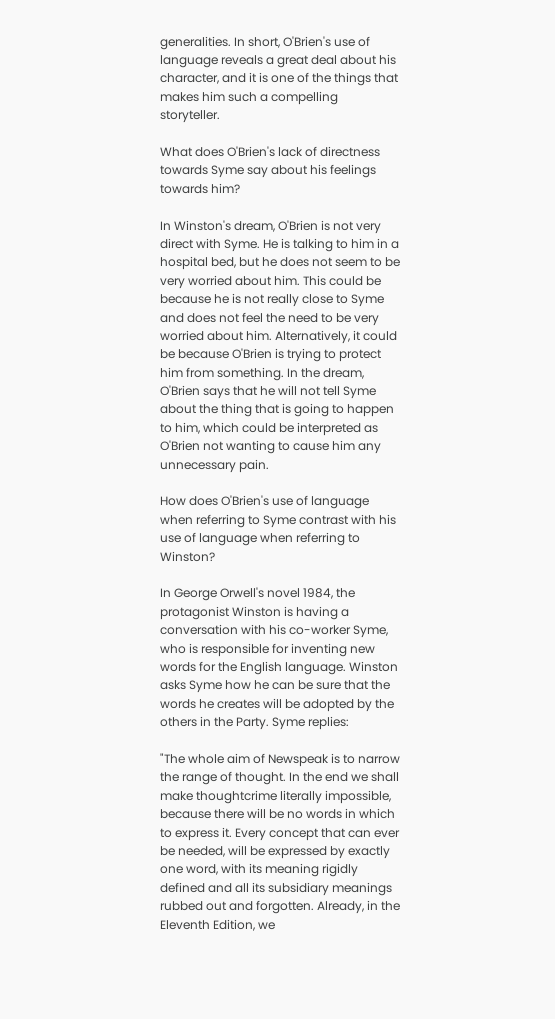generalities. In short, O'Brien's use of language reveals a great deal about his character, and it is one of the things that makes him such a compelling storyteller.

What does O'Brien's lack of directness towards Syme say about his feelings towards him?

In Winston's dream, O'Brien is not very direct with Syme. He is talking to him in a hospital bed, but he does not seem to be very worried about him. This could be because he is not really close to Syme and does not feel the need to be very worried about him. Alternatively, it could be because O'Brien is trying to protect him from something. In the dream, O'Brien says that he will not tell Syme about the thing that is going to happen to him, which could be interpreted as O'Brien not wanting to cause him any unnecessary pain.

How does O'Brien's use of language when referring to Syme contrast with his use of language when referring to Winston?

In George Orwell's novel 1984, the protagonist Winston is having a conversation with his co-worker Syme, who is responsible for inventing new words for the English language. Winston asks Syme how he can be sure that the words he creates will be adopted by the others in the Party. Syme replies:

"The whole aim of Newspeak is to narrow the range of thought. In the end we shall make thoughtcrime literally impossible, because there will be no words in which to express it. Every concept that can ever be needed, will be expressed by exactly one word, with its meaning rigidly defined and all its subsidiary meanings rubbed out and forgotten. Already, in the Eleventh Edition, we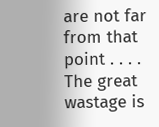are not far from that point . . . . The great wastage is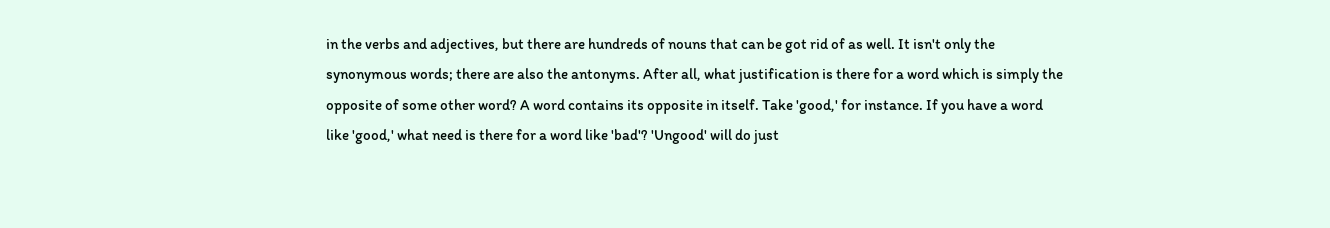in the verbs and adjectives, but there are hundreds of nouns that can be got rid of as well. It isn't only the synonymous words; there are also the antonyms. After all, what justification is there for a word which is simply the opposite of some other word? A word contains its opposite in itself. Take 'good,' for instance. If you have a word like 'good,' what need is there for a word like 'bad'? 'Ungood' will do just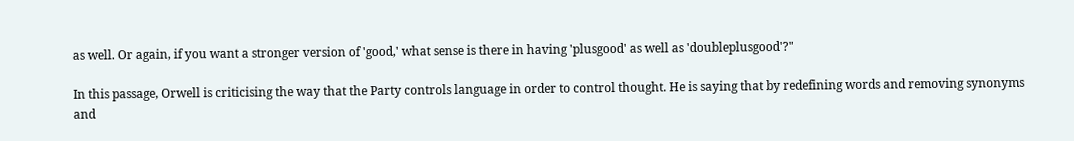as well. Or again, if you want a stronger version of 'good,' what sense is there in having 'plusgood' as well as 'doubleplusgood'?"

In this passage, Orwell is criticising the way that the Party controls language in order to control thought. He is saying that by redefining words and removing synonyms and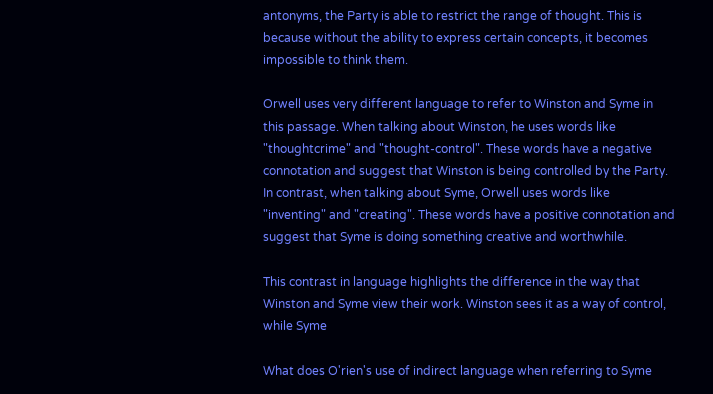antonyms, the Party is able to restrict the range of thought. This is because without the ability to express certain concepts, it becomes impossible to think them.

Orwell uses very different language to refer to Winston and Syme in this passage. When talking about Winston, he uses words like "thoughtcrime" and "thought-control". These words have a negative connotation and suggest that Winston is being controlled by the Party. In contrast, when talking about Syme, Orwell uses words like "inventing" and "creating". These words have a positive connotation and suggest that Syme is doing something creative and worthwhile.

This contrast in language highlights the difference in the way that Winston and Syme view their work. Winston sees it as a way of control, while Syme

What does O'rien's use of indirect language when referring to Syme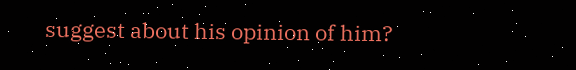suggest about his opinion of him?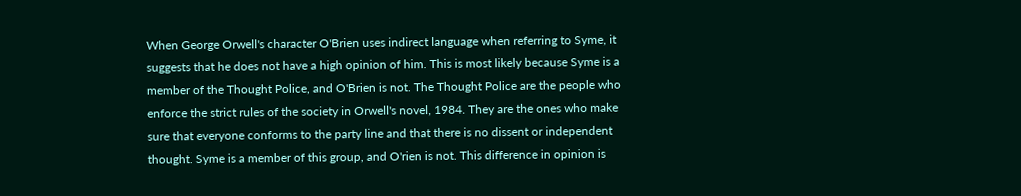When George Orwell's character O'Brien uses indirect language when referring to Syme, it suggests that he does not have a high opinion of him. This is most likely because Syme is a member of the Thought Police, and O'Brien is not. The Thought Police are the people who enforce the strict rules of the society in Orwell's novel, 1984. They are the ones who make sure that everyone conforms to the party line and that there is no dissent or independent thought. Syme is a member of this group, and O'rien is not. This difference in opinion is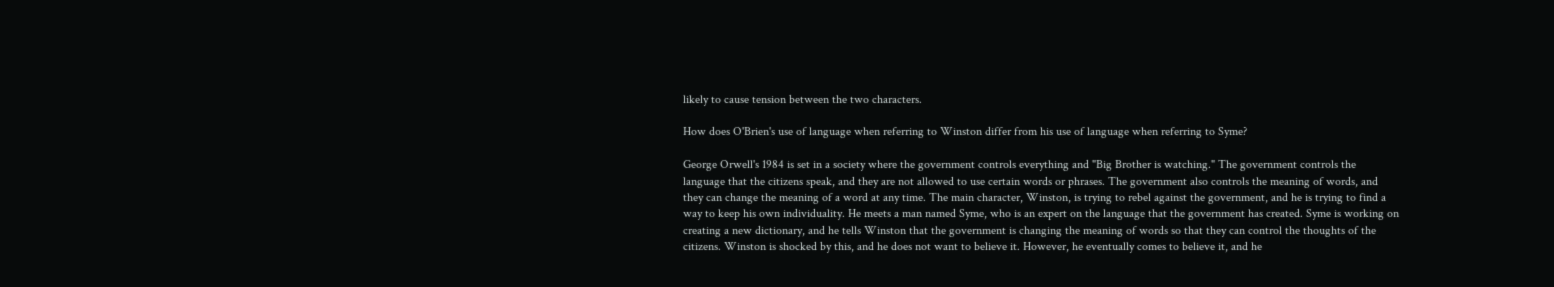likely to cause tension between the two characters.

How does O'Brien's use of language when referring to Winston differ from his use of language when referring to Syme?

George Orwell's 1984 is set in a society where the government controls everything and "Big Brother is watching." The government controls the language that the citizens speak, and they are not allowed to use certain words or phrases. The government also controls the meaning of words, and they can change the meaning of a word at any time. The main character, Winston, is trying to rebel against the government, and he is trying to find a way to keep his own individuality. He meets a man named Syme, who is an expert on the language that the government has created. Syme is working on creating a new dictionary, and he tells Winston that the government is changing the meaning of words so that they can control the thoughts of the citizens. Winston is shocked by this, and he does not want to believe it. However, he eventually comes to believe it, and he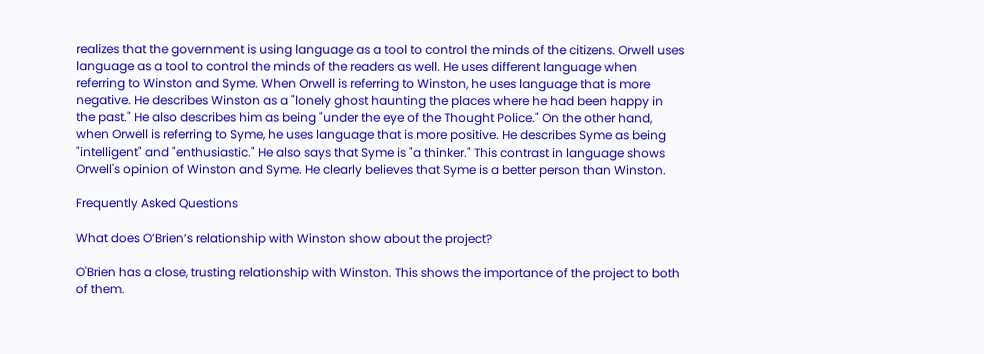realizes that the government is using language as a tool to control the minds of the citizens. Orwell uses language as a tool to control the minds of the readers as well. He uses different language when referring to Winston and Syme. When Orwell is referring to Winston, he uses language that is more negative. He describes Winston as a "lonely ghost haunting the places where he had been happy in the past." He also describes him as being "under the eye of the Thought Police." On the other hand, when Orwell is referring to Syme, he uses language that is more positive. He describes Syme as being "intelligent" and "enthusiastic." He also says that Syme is "a thinker." This contrast in language shows Orwell's opinion of Winston and Syme. He clearly believes that Syme is a better person than Winston.

Frequently Asked Questions

What does O’Brien’s relationship with Winston show about the project?

O'Brien has a close, trusting relationship with Winston. This shows the importance of the project to both of them.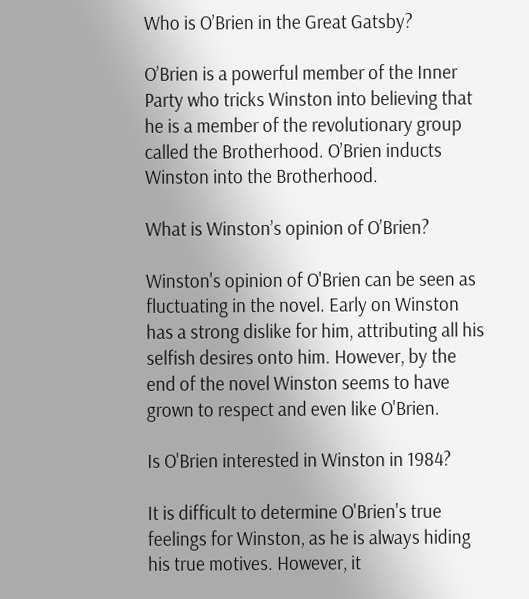Who is O’Brien in the Great Gatsby?

O’Brien is a powerful member of the Inner Party who tricks Winston into believing that he is a member of the revolutionary group called the Brotherhood. O’Brien inducts Winston into the Brotherhood.

What is Winston’s opinion of O’Brien?

Winston's opinion of O'Brien can be seen as fluctuating in the novel. Early on Winston has a strong dislike for him, attributing all his selfish desires onto him. However, by the end of the novel Winston seems to have grown to respect and even like O'Brien.

Is O'Brien interested in Winston in 1984?

It is difficult to determine O'Brien's true feelings for Winston, as he is always hiding his true motives. However, it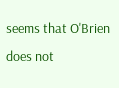seems that O'Brien does not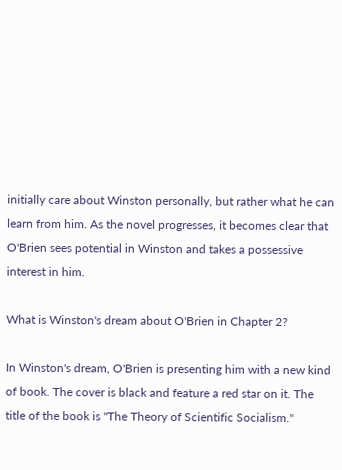initially care about Winston personally, but rather what he can learn from him. As the novel progresses, it becomes clear that O'Brien sees potential in Winston and takes a possessive interest in him.

What is Winston's dream about O'Brien in Chapter 2?

In Winston's dream, O'Brien is presenting him with a new kind of book. The cover is black and feature a red star on it. The title of the book is "The Theory of Scientific Socialism."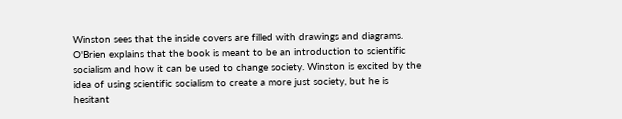Winston sees that the inside covers are filled with drawings and diagrams. O'Brien explains that the book is meant to be an introduction to scientific socialism and how it can be used to change society. Winston is excited by the idea of using scientific socialism to create a more just society, but he is hesitant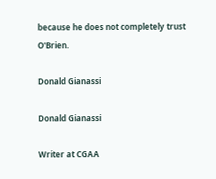because he does not completely trust O'Brien.

Donald Gianassi

Donald Gianassi

Writer at CGAA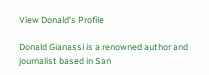View Donald's Profile

Donald Gianassi is a renowned author and journalist based in San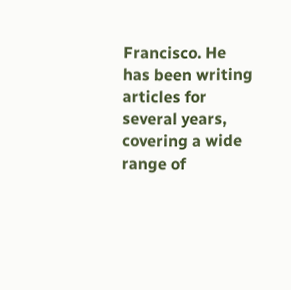Francisco. He has been writing articles for several years, covering a wide range of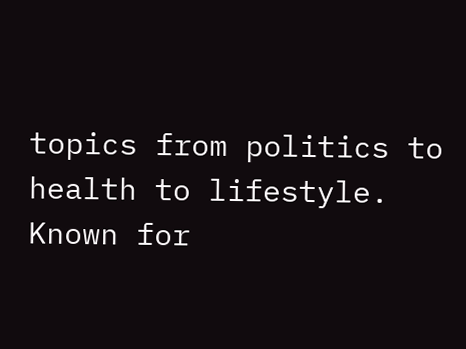topics from politics to health to lifestyle. Known for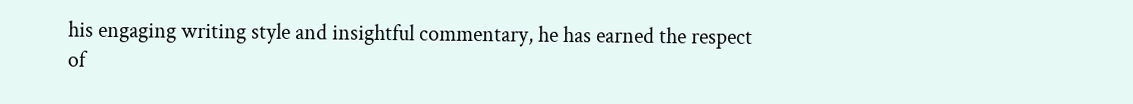his engaging writing style and insightful commentary, he has earned the respect of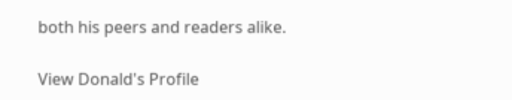both his peers and readers alike.

View Donald's Profile